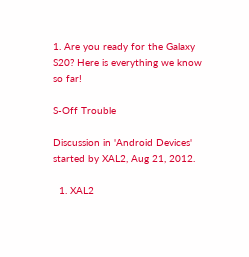1. Are you ready for the Galaxy S20? Here is everything we know so far!

S-Off Trouble

Discussion in 'Android Devices' started by XAL2, Aug 21, 2012.

  1. XAL2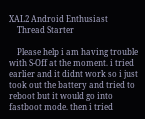XAL2 Android Enthusiast
    Thread Starter

    Please help i am having trouble with S-Off at the moment. i tried earlier and it didnt work so i just took out the battery and tried to reboot but it would go into fastboot mode. then i tried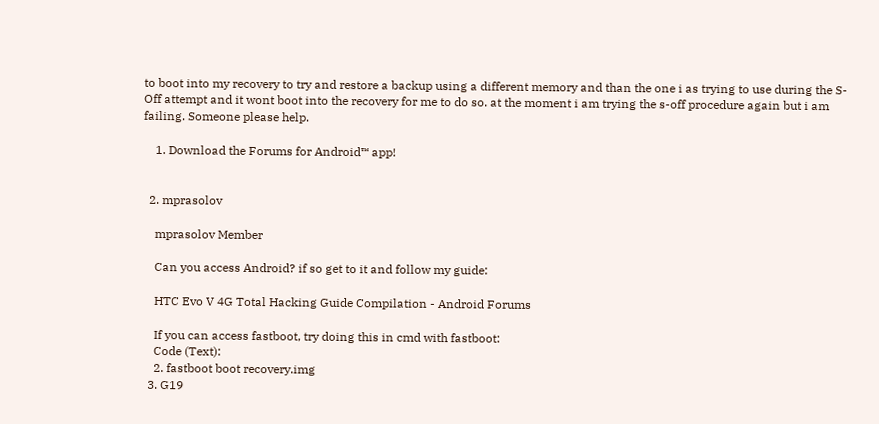to boot into my recovery to try and restore a backup using a different memory and than the one i as trying to use during the S-Off attempt and it wont boot into the recovery for me to do so. at the moment i am trying the s-off procedure again but i am failing. Someone please help.

    1. Download the Forums for Android™ app!


  2. mprasolov

    mprasolov Member

    Can you access Android? if so get to it and follow my guide:

    HTC Evo V 4G Total Hacking Guide Compilation - Android Forums

    If you can access fastboot, try doing this in cmd with fastboot:
    Code (Text):
    2. fastboot boot recovery.img
  3. G19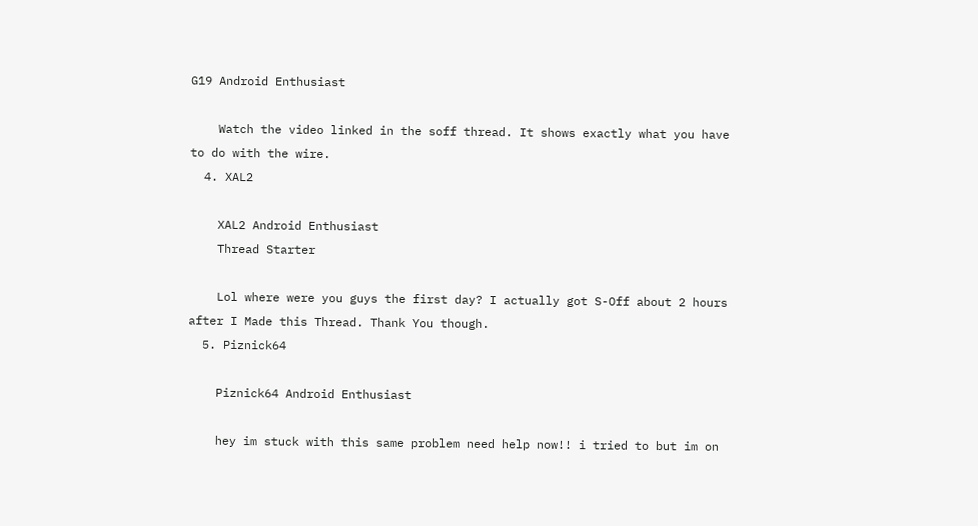G19 Android Enthusiast

    Watch the video linked in the soff thread. It shows exactly what you have to do with the wire.
  4. XAL2

    XAL2 Android Enthusiast
    Thread Starter

    Lol where were you guys the first day? I actually got S-Off about 2 hours after I Made this Thread. Thank You though.
  5. Piznick64

    Piznick64 Android Enthusiast

    hey im stuck with this same problem need help now!! i tried to but im on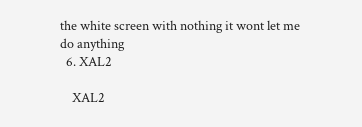the white screen with nothing it wont let me do anything
  6. XAL2

    XAL2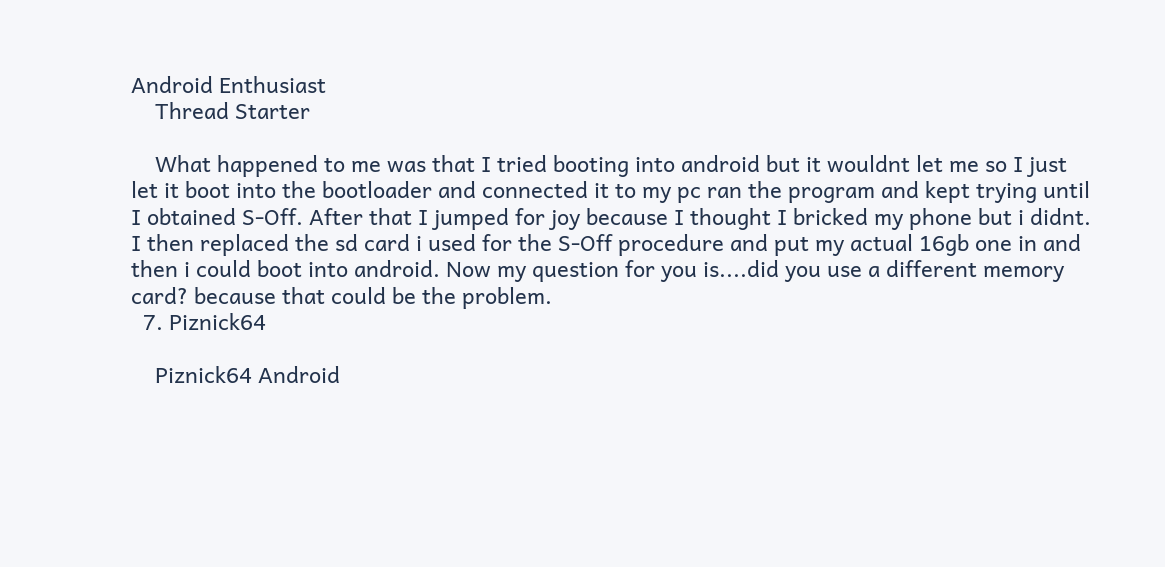Android Enthusiast
    Thread Starter

    What happened to me was that I tried booting into android but it wouldnt let me so I just let it boot into the bootloader and connected it to my pc ran the program and kept trying until I obtained S-Off. After that I jumped for joy because I thought I bricked my phone but i didnt. I then replaced the sd card i used for the S-Off procedure and put my actual 16gb one in and then i could boot into android. Now my question for you is....did you use a different memory card? because that could be the problem.
  7. Piznick64

    Piznick64 Android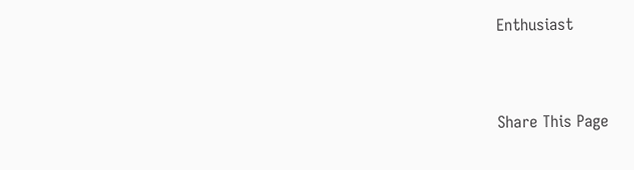Enthusiast


Share This Page